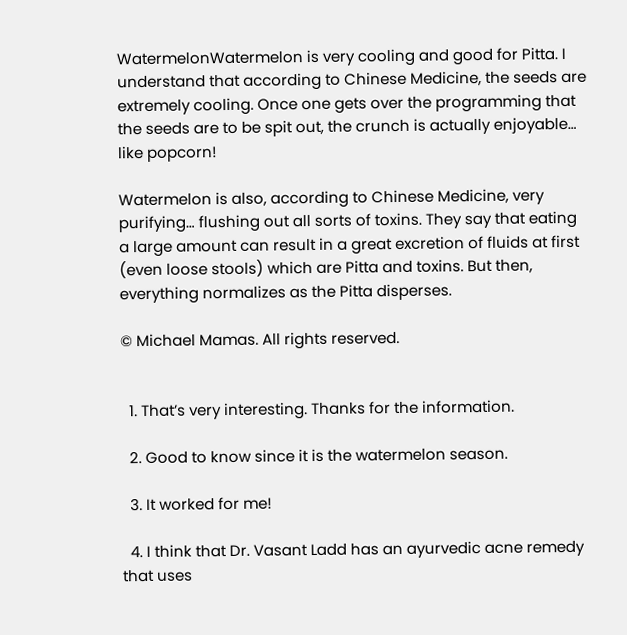WatermelonWatermelon is very cooling and good for Pitta. I understand that according to Chinese Medicine, the seeds are extremely cooling. Once one gets over the programming that the seeds are to be spit out, the crunch is actually enjoyable… like popcorn!

Watermelon is also, according to Chinese Medicine, very purifying… flushing out all sorts of toxins. They say that eating a large amount can result in a great excretion of fluids at first (even loose stools) which are Pitta and toxins. But then, everything normalizes as the Pitta disperses.

© Michael Mamas. All rights reserved.


  1. That’s very interesting. Thanks for the information.

  2. Good to know since it is the watermelon season.

  3. It worked for me!

  4. I think that Dr. Vasant Ladd has an ayurvedic acne remedy that uses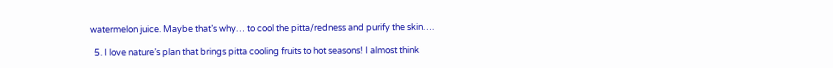watermelon juice. Maybe that’s why… to cool the pitta/redness and purify the skin….

  5. I love nature’s plan that brings pitta cooling fruits to hot seasons! I almost think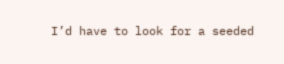I’d have to look for a seeded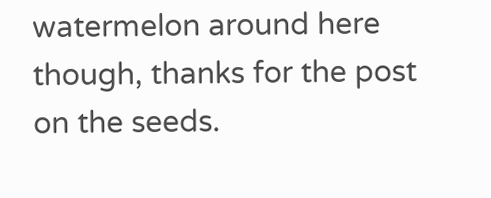watermelon around here though, thanks for the post on the seeds.